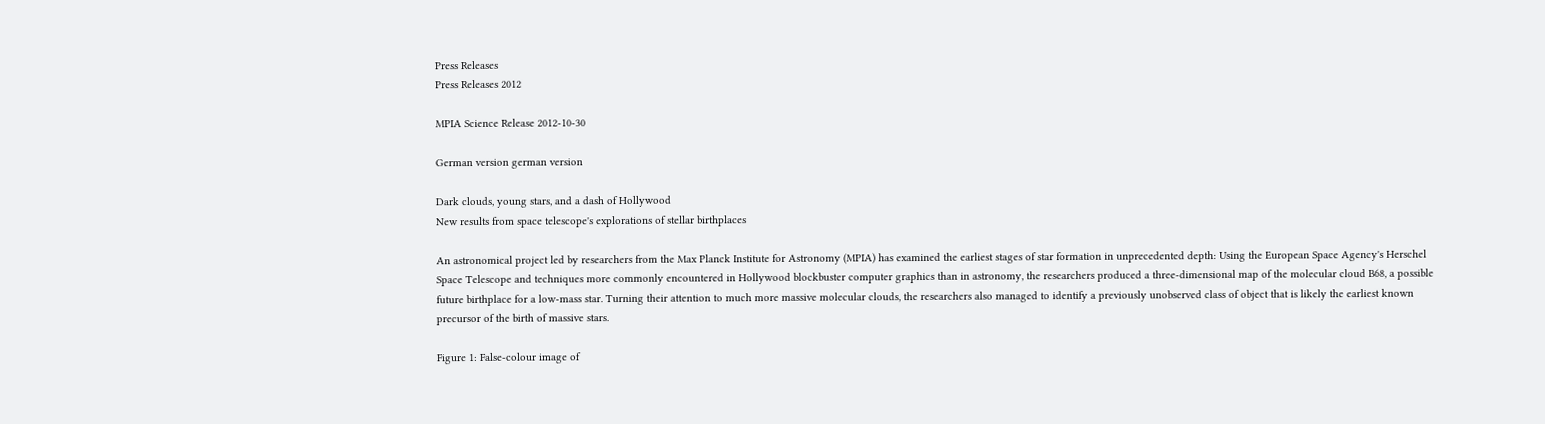Press Releases
Press Releases 2012

MPIA Science Release 2012-10-30

German version german version

Dark clouds, young stars, and a dash of Hollywood
New results from space telescope's explorations of stellar birthplaces

An astronomical project led by researchers from the Max Planck Institute for Astronomy (MPIA) has examined the earliest stages of star formation in unprecedented depth: Using the European Space Agency's Herschel Space Telescope and techniques more commonly encountered in Hollywood blockbuster computer graphics than in astronomy, the researchers produced a three-dimensional map of the molecular cloud B68, a possible future birthplace for a low-mass star. Turning their attention to much more massive molecular clouds, the researchers also managed to identify a previously unobserved class of object that is likely the earliest known precursor of the birth of massive stars.

Figure 1: False-colour image of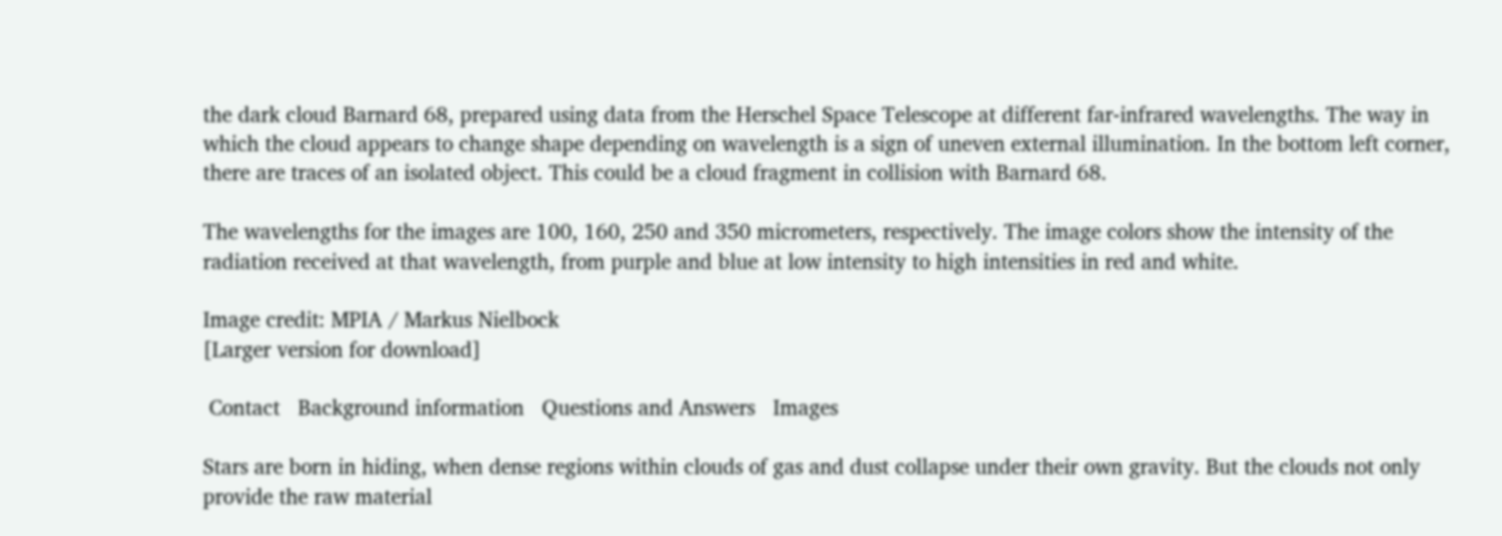the dark cloud Barnard 68, prepared using data from the Herschel Space Telescope at different far-infrared wavelengths. The way in which the cloud appears to change shape depending on wavelength is a sign of uneven external illumination. In the bottom left corner, there are traces of an isolated object. This could be a cloud fragment in collision with Barnard 68.

The wavelengths for the images are 100, 160, 250 and 350 micrometers, respectively. The image colors show the intensity of the radiation received at that wavelength, from purple and blue at low intensity to high intensities in red and white.

Image credit: MPIA / Markus Nielbock
[Larger version for download]

 Contact   Background information   Questions and Answers   Images

Stars are born in hiding, when dense regions within clouds of gas and dust collapse under their own gravity. But the clouds not only provide the raw material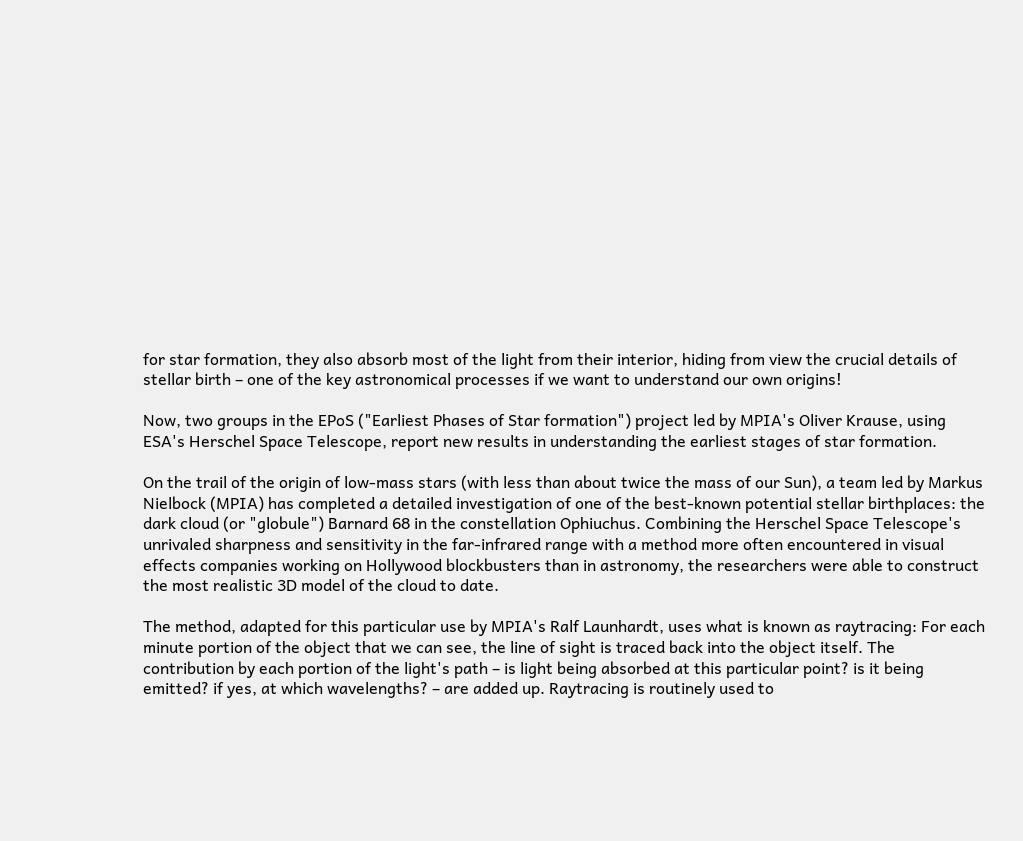for star formation, they also absorb most of the light from their interior, hiding from view the crucial details of stellar birth – one of the key astronomical processes if we want to understand our own origins!

Now, two groups in the EPoS ("Earliest Phases of Star formation") project led by MPIA's Oliver Krause, using ESA's Herschel Space Telescope, report new results in understanding the earliest stages of star formation.

On the trail of the origin of low-mass stars (with less than about twice the mass of our Sun), a team led by Markus Nielbock (MPIA) has completed a detailed investigation of one of the best-known potential stellar birthplaces: the dark cloud (or "globule") Barnard 68 in the constellation Ophiuchus. Combining the Herschel Space Telescope's unrivaled sharpness and sensitivity in the far-infrared range with a method more often encountered in visual effects companies working on Hollywood blockbusters than in astronomy, the researchers were able to construct the most realistic 3D model of the cloud to date.

The method, adapted for this particular use by MPIA's Ralf Launhardt, uses what is known as raytracing: For each minute portion of the object that we can see, the line of sight is traced back into the object itself. The contribution by each portion of the light's path – is light being absorbed at this particular point? is it being emitted? if yes, at which wavelengths? – are added up. Raytracing is routinely used to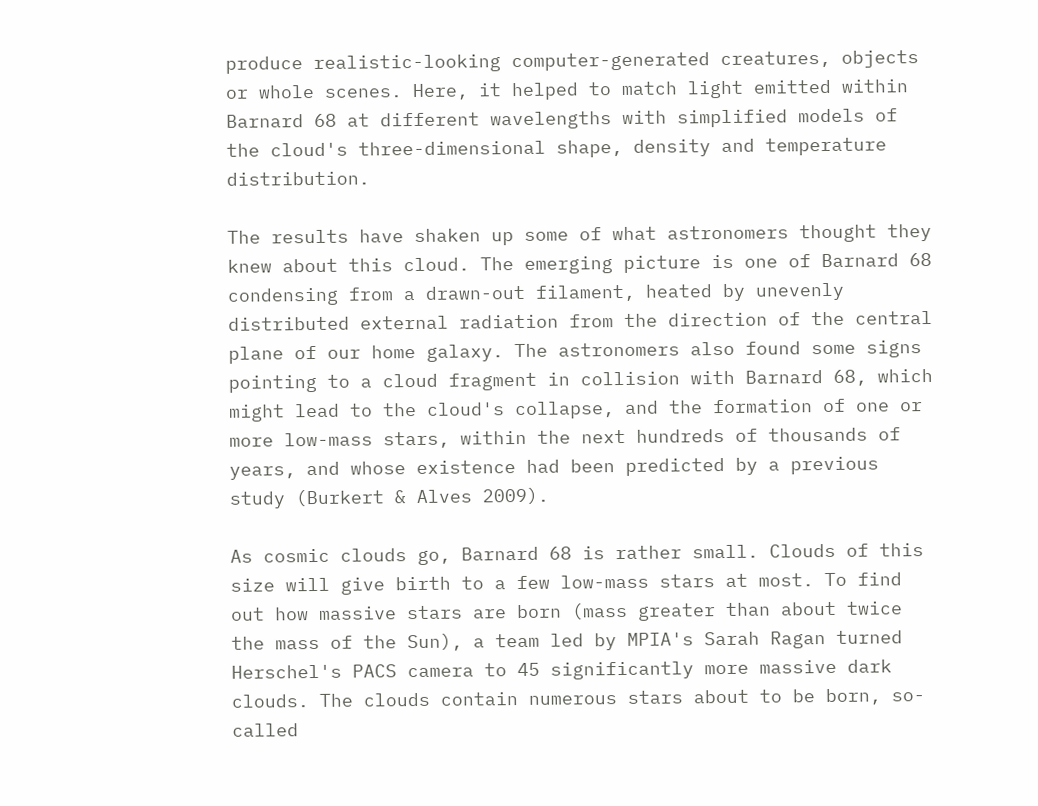produce realistic-looking computer-generated creatures, objects or whole scenes. Here, it helped to match light emitted within Barnard 68 at different wavelengths with simplified models of the cloud's three-dimensional shape, density and temperature distribution.

The results have shaken up some of what astronomers thought they knew about this cloud. The emerging picture is one of Barnard 68 condensing from a drawn-out filament, heated by unevenly distributed external radiation from the direction of the central plane of our home galaxy. The astronomers also found some signs pointing to a cloud fragment in collision with Barnard 68, which might lead to the cloud's collapse, and the formation of one or more low-mass stars, within the next hundreds of thousands of years, and whose existence had been predicted by a previous study (Burkert & Alves 2009).

As cosmic clouds go, Barnard 68 is rather small. Clouds of this size will give birth to a few low-mass stars at most. To find out how massive stars are born (mass greater than about twice the mass of the Sun), a team led by MPIA's Sarah Ragan turned Herschel's PACS camera to 45 significantly more massive dark clouds. The clouds contain numerous stars about to be born, so-called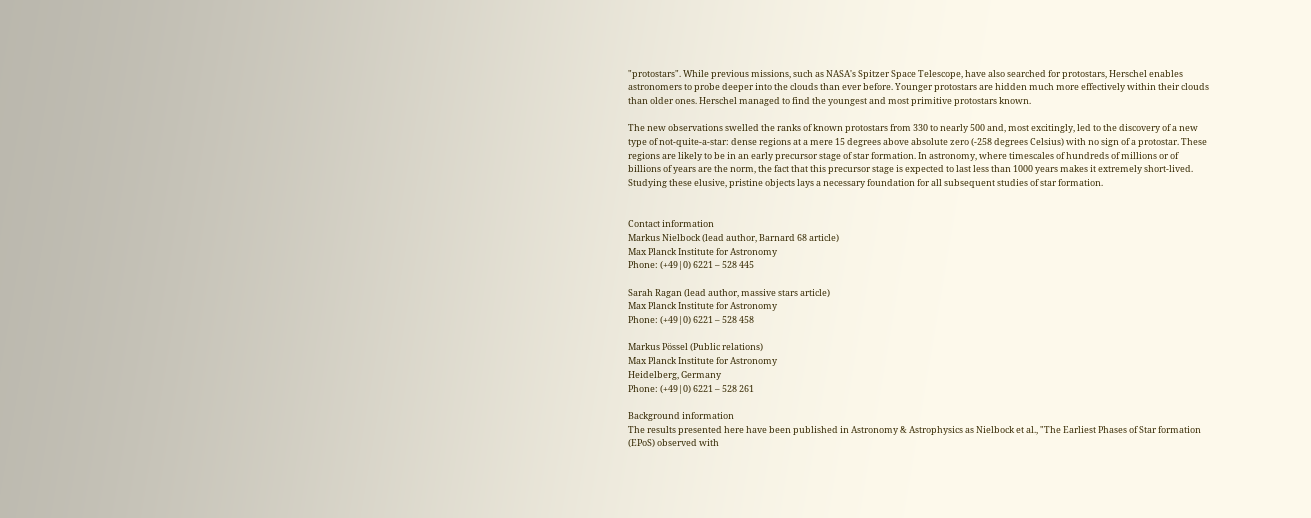"protostars". While previous missions, such as NASA's Spitzer Space Telescope, have also searched for protostars, Herschel enables astronomers to probe deeper into the clouds than ever before. Younger protostars are hidden much more effectively within their clouds than older ones. Herschel managed to find the youngest and most primitive protostars known.

The new observations swelled the ranks of known protostars from 330 to nearly 500 and, most excitingly, led to the discovery of a new type of not-quite-a-star: dense regions at a mere 15 degrees above absolute zero (-258 degrees Celsius) with no sign of a protostar. These regions are likely to be in an early precursor stage of star formation. In astronomy, where timescales of hundreds of millions or of billions of years are the norm, the fact that this precursor stage is expected to last less than 1000 years makes it extremely short-lived. Studying these elusive, pristine objects lays a necessary foundation for all subsequent studies of star formation.


Contact information
Markus Nielbock (lead author, Barnard 68 article)
Max Planck Institute for Astronomy
Phone: (+49|0) 6221 – 528 445

Sarah Ragan (lead author, massive stars article)
Max Planck Institute for Astronomy
Phone: (+49|0) 6221 – 528 458

Markus Pössel (Public relations)
Max Planck Institute for Astronomy
Heidelberg, Germany
Phone: (+49|0) 6221 – 528 261

Background information
The results presented here have been published in Astronomy & Astrophysics as Nielbock et al., "The Earliest Phases of Star formation (EPoS) observed with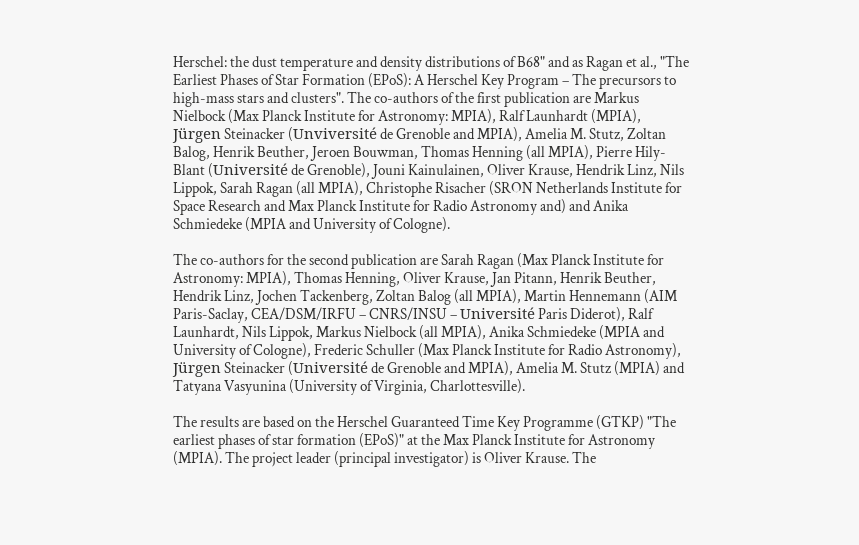Herschel: the dust temperature and density distributions of B68" and as Ragan et al., "The Earliest Phases of Star Formation (EPoS): A Herschel Key Program – The precursors to high-mass stars and clusters". The co-authors of the first publication are Markus Nielbock (Max Planck Institute for Astronomy: MPIA), Ralf Launhardt (MPIA), Jürgen Steinacker (Unviversité de Grenoble and MPIA), Amelia M. Stutz, Zoltan Balog, Henrik Beuther, Jeroen Bouwman, Thomas Henning (all MPIA), Pierre Hily-Blant (Université de Grenoble), Jouni Kainulainen, Oliver Krause, Hendrik Linz, Nils Lippok, Sarah Ragan (all MPIA), Christophe Risacher (SRON Netherlands Institute for Space Research and Max Planck Institute for Radio Astronomy and) and Anika Schmiedeke (MPIA and University of Cologne).

The co-authors for the second publication are Sarah Ragan (Max Planck Institute for Astronomy: MPIA), Thomas Henning, Oliver Krause, Jan Pitann, Henrik Beuther, Hendrik Linz, Jochen Tackenberg, Zoltan Balog (all MPIA), Martin Hennemann (AIM Paris-Saclay, CEA/DSM/IRFU – CNRS/INSU – Université Paris Diderot), Ralf Launhardt, Nils Lippok, Markus Nielbock (all MPIA), Anika Schmiedeke (MPIA and University of Cologne), Frederic Schuller (Max Planck Institute for Radio Astronomy), Jürgen Steinacker (Université de Grenoble and MPIA), Amelia M. Stutz (MPIA) and Tatyana Vasyunina (University of Virginia, Charlottesville).

The results are based on the Herschel Guaranteed Time Key Programme (GTKP) "The earliest phases of star formation (EPoS)" at the Max Planck Institute for Astronomy (MPIA). The project leader (principal investigator) is Oliver Krause. The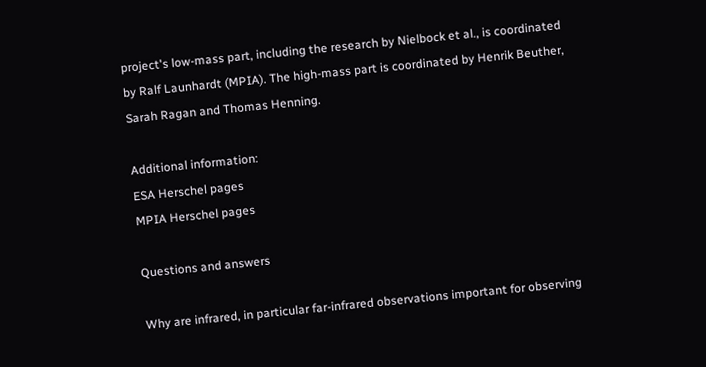project's low-mass part, including the research by Nielbock et al., is coordinated by Ralf Launhardt (MPIA). The high-mass part is coordinated by Henrik Beuther, Sarah Ragan and Thomas Henning.

Additional information:
ESA Herschel pages
MPIA Herschel pages

Questions and answers

Why are infrared, in particular far-infrared observations important for observing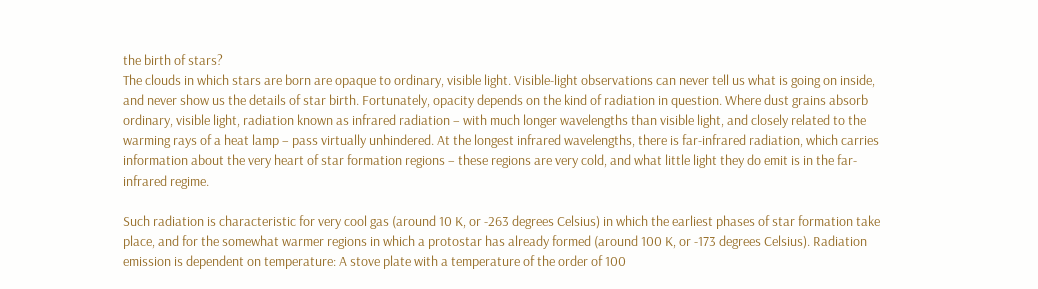the birth of stars?
The clouds in which stars are born are opaque to ordinary, visible light. Visible-light observations can never tell us what is going on inside, and never show us the details of star birth. Fortunately, opacity depends on the kind of radiation in question. Where dust grains absorb ordinary, visible light, radiation known as infrared radiation – with much longer wavelengths than visible light, and closely related to the warming rays of a heat lamp – pass virtually unhindered. At the longest infrared wavelengths, there is far-infrared radiation, which carries information about the very heart of star formation regions – these regions are very cold, and what little light they do emit is in the far-infrared regime.

Such radiation is characteristic for very cool gas (around 10 K, or -263 degrees Celsius) in which the earliest phases of star formation take place, and for the somewhat warmer regions in which a protostar has already formed (around 100 K, or -173 degrees Celsius). Radiation emission is dependent on temperature: A stove plate with a temperature of the order of 100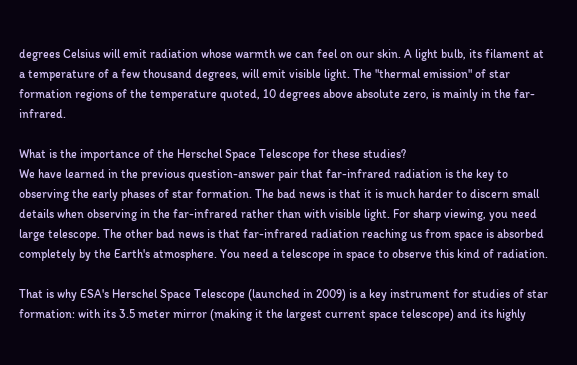degrees Celsius will emit radiation whose warmth we can feel on our skin. A light bulb, its filament at a temperature of a few thousand degrees, will emit visible light. The "thermal emission" of star formation regions of the temperature quoted, 10 degrees above absolute zero, is mainly in the far-infrared.

What is the importance of the Herschel Space Telescope for these studies?
We have learned in the previous question-answer pair that far-infrared radiation is the key to observing the early phases of star formation. The bad news is that it is much harder to discern small details when observing in the far-infrared rather than with visible light. For sharp viewing, you need large telescope. The other bad news is that far-infrared radiation reaching us from space is absorbed completely by the Earth's atmosphere. You need a telescope in space to observe this kind of radiation.

That is why ESA's Herschel Space Telescope (launched in 2009) is a key instrument for studies of star formation: with its 3.5 meter mirror (making it the largest current space telescope) and its highly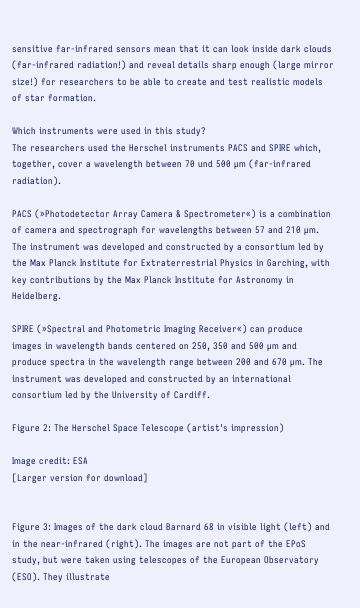sensitive far-infrared sensors mean that it can look inside dark clouds (far-infrared radiation!) and reveal details sharp enough (large mirror size!) for researchers to be able to create and test realistic models of star formation.

Which instruments were used in this study?
The researchers used the Herschel instruments PACS and SPIRE which, together, cover a wavelength between 70 und 500 µm (far-infrared radiation).

PACS (»Photodetector Array Camera & Spectrometer«) is a combination of camera and spectrograph for wavelengths between 57 and 210 µm. The instrument was developed and constructed by a consortium led by the Max Planck Institute for Extraterrestrial Physics in Garching, with key contributions by the Max Planck Institute for Astronomy in Heidelberg.

SPIRE (»Spectral and Photometric Imaging Receiver«) can produce images in wavelength bands centered on 250, 350 and 500 µm and produce spectra in the wavelength range between 200 and 670 µm. The instrument was developed and constructed by an international consortium led by the University of Cardiff.

Figure 2: The Herschel Space Telescope (artist's impression)

Image credit: ESA
[Larger version for download]


Figure 3: Images of the dark cloud Barnard 68 in visible light (left) and in the near-infrared (right). The images are not part of the EPoS study, but were taken using telescopes of the European Observatory (ESO). They illustrate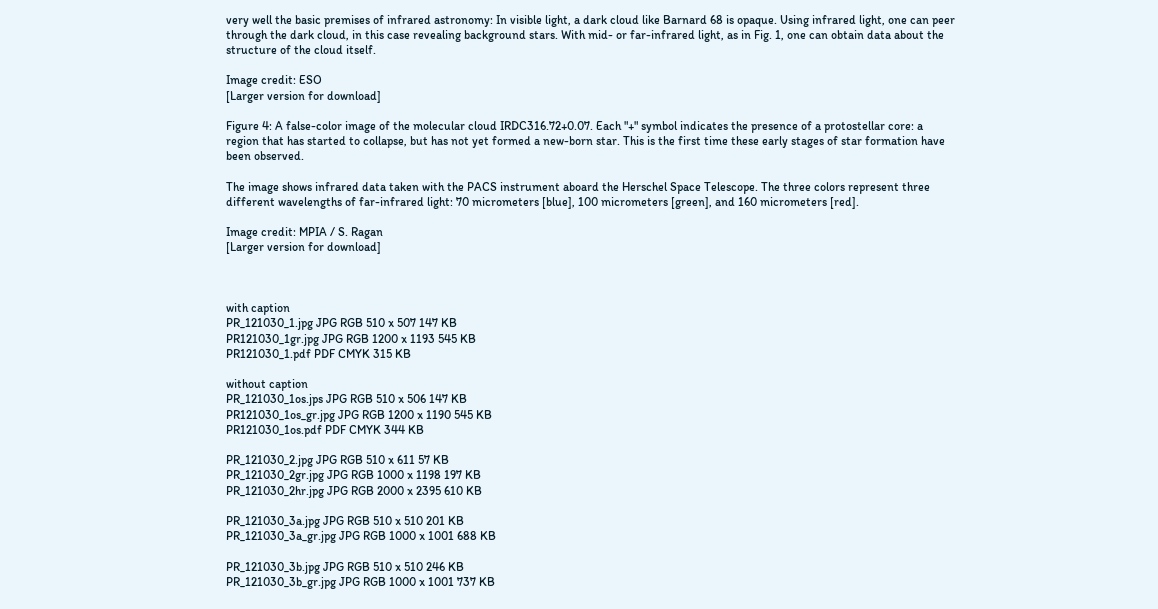very well the basic premises of infrared astronomy: In visible light, a dark cloud like Barnard 68 is opaque. Using infrared light, one can peer through the dark cloud, in this case revealing background stars. With mid- or far-infrared light, as in Fig. 1, one can obtain data about the structure of the cloud itself.

Image credit: ESO
[Larger version for download]

Figure 4: A false-color image of the molecular cloud IRDC316.72+0.07. Each "+" symbol indicates the presence of a protostellar core: a region that has started to collapse, but has not yet formed a new-born star. This is the first time these early stages of star formation have been observed.

The image shows infrared data taken with the PACS instrument aboard the Herschel Space Telescope. The three colors represent three different wavelengths of far-infrared light: 70 micrometers [blue], 100 micrometers [green], and 160 micrometers [red].

Image credit: MPIA / S. Ragan
[Larger version for download]



with caption
PR_121030_1.jpg JPG RGB 510 x 507 147 KB
PR121030_1gr.jpg JPG RGB 1200 x 1193 545 KB
PR121030_1.pdf PDF CMYK 315 KB

without caption
PR_121030_1os.jps JPG RGB 510 x 506 147 KB
PR121030_1os_gr.jpg JPG RGB 1200 x 1190 545 KB
PR121030_1os.pdf PDF CMYK 344 KB

PR_121030_2.jpg JPG RGB 510 x 611 57 KB
PR_121030_2gr.jpg JPG RGB 1000 x 1198 197 KB
PR_121030_2hr.jpg JPG RGB 2000 x 2395 610 KB

PR_121030_3a.jpg JPG RGB 510 x 510 201 KB
PR_121030_3a_gr.jpg JPG RGB 1000 x 1001 688 KB

PR_121030_3b.jpg JPG RGB 510 x 510 246 KB
PR_121030_3b_gr.jpg JPG RGB 1000 x 1001 737 KB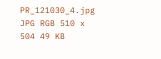PR_121030_4.jpg JPG RGB 510 x 504 49 KB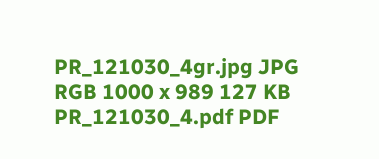PR_121030_4gr.jpg JPG RGB 1000 x 989 127 KB
PR_121030_4.pdf PDF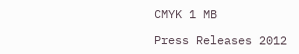CMYK 1 MB

Press Releases 2012